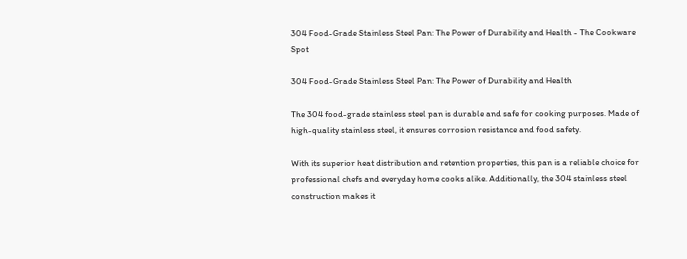304 Food-Grade Stainless Steel Pan: The Power of Durability and Health - The Cookware Spot

304 Food-Grade Stainless Steel Pan: The Power of Durability and Health

The 304 food-grade stainless steel pan is durable and safe for cooking purposes. Made of high-quality stainless steel, it ensures corrosion resistance and food safety.

With its superior heat distribution and retention properties, this pan is a reliable choice for professional chefs and everyday home cooks alike. Additionally, the 304 stainless steel construction makes it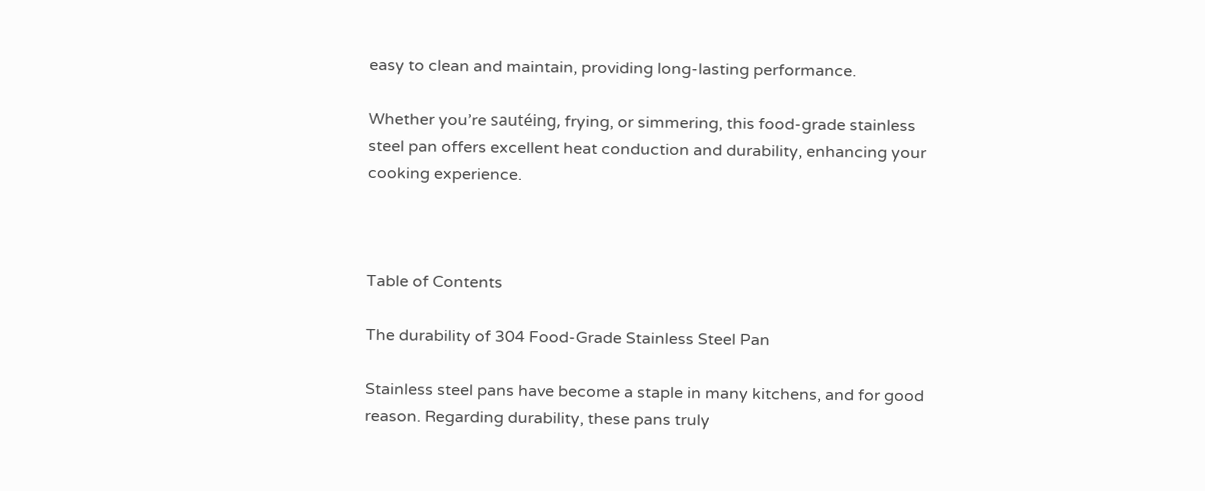easy to clean and maintain, providing long-lasting performance.

Whether you’re sautéing, frying, or simmering, this food-grade stainless steel pan offers excellent heat conduction and durability, enhancing your cooking experience.



Table of Contents

The durability of 304 Food-Grade Stainless Steel Pan

Stainless steel pans have become a staple in many kitchens, and for good reason. Regarding durability, these pans truly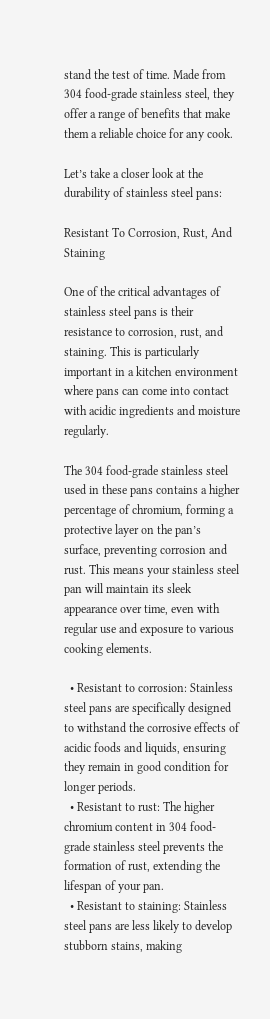stand the test of time. Made from 304 food-grade stainless steel, they offer a range of benefits that make them a reliable choice for any cook.

Let’s take a closer look at the durability of stainless steel pans:

Resistant To Corrosion, Rust, And Staining

One of the critical advantages of stainless steel pans is their resistance to corrosion, rust, and staining. This is particularly important in a kitchen environment where pans can come into contact with acidic ingredients and moisture regularly.

The 304 food-grade stainless steel used in these pans contains a higher percentage of chromium, forming a protective layer on the pan’s surface, preventing corrosion and rust. This means your stainless steel pan will maintain its sleek appearance over time, even with regular use and exposure to various cooking elements.

  • Resistant to corrosion: Stainless steel pans are specifically designed to withstand the corrosive effects of acidic foods and liquids, ensuring they remain in good condition for longer periods.
  • Resistant to rust: The higher chromium content in 304 food-grade stainless steel prevents the formation of rust, extending the lifespan of your pan.
  • Resistant to staining: Stainless steel pans are less likely to develop stubborn stains, making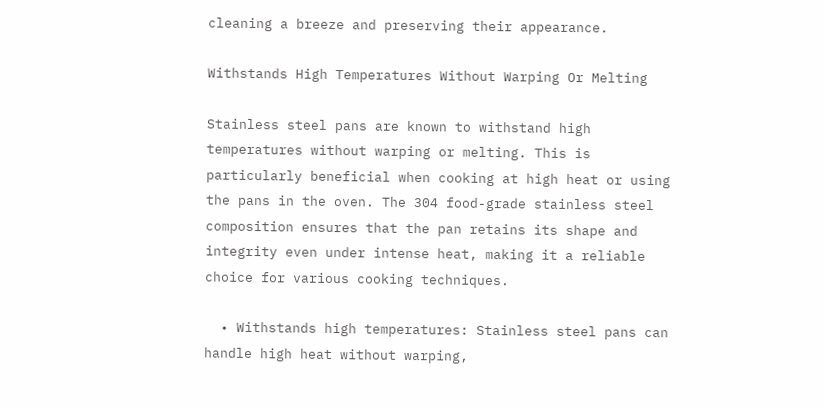cleaning a breeze and preserving their appearance.

Withstands High Temperatures Without Warping Or Melting

Stainless steel pans are known to withstand high temperatures without warping or melting. This is particularly beneficial when cooking at high heat or using the pans in the oven. The 304 food-grade stainless steel composition ensures that the pan retains its shape and integrity even under intense heat, making it a reliable choice for various cooking techniques.

  • Withstands high temperatures: Stainless steel pans can handle high heat without warping,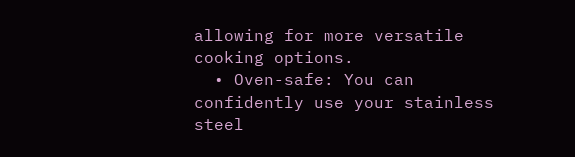allowing for more versatile cooking options.
  • Oven-safe: You can confidently use your stainless steel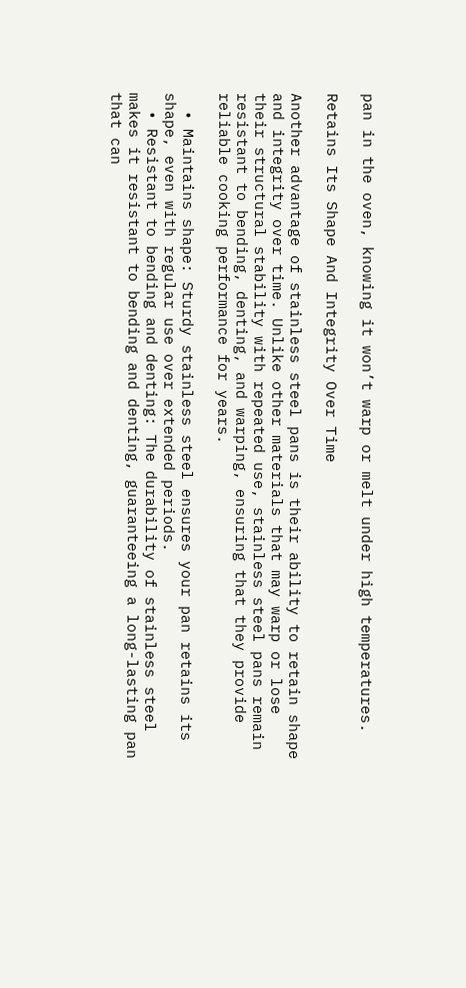pan in the oven, knowing it won’t warp or melt under high temperatures.

Retains Its Shape And Integrity Over Time

Another advantage of stainless steel pans is their ability to retain shape and integrity over time. Unlike other materials that may warp or lose their structural stability with repeated use, stainless steel pans remain resistant to bending, denting, and warping, ensuring that they provide reliable cooking performance for years.

  • Maintains shape: Sturdy stainless steel ensures your pan retains its shape, even with regular use over extended periods.
  • Resistant to bending and denting: The durability of stainless steel makes it resistant to bending and denting, guaranteeing a long-lasting pan that can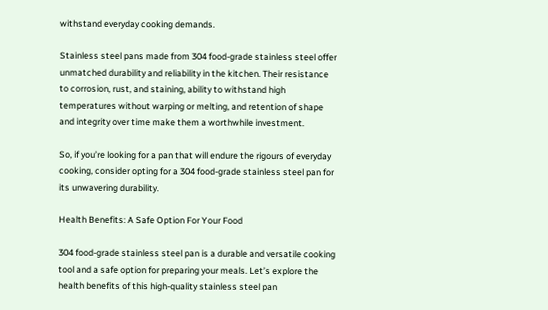withstand everyday cooking demands.

Stainless steel pans made from 304 food-grade stainless steel offer unmatched durability and reliability in the kitchen. Their resistance to corrosion, rust, and staining, ability to withstand high temperatures without warping or melting, and retention of shape and integrity over time make them a worthwhile investment.

So, if you’re looking for a pan that will endure the rigours of everyday cooking, consider opting for a 304 food-grade stainless steel pan for its unwavering durability.

Health Benefits: A Safe Option For Your Food

304 food-grade stainless steel pan is a durable and versatile cooking tool and a safe option for preparing your meals. Let’s explore the health benefits of this high-quality stainless steel pan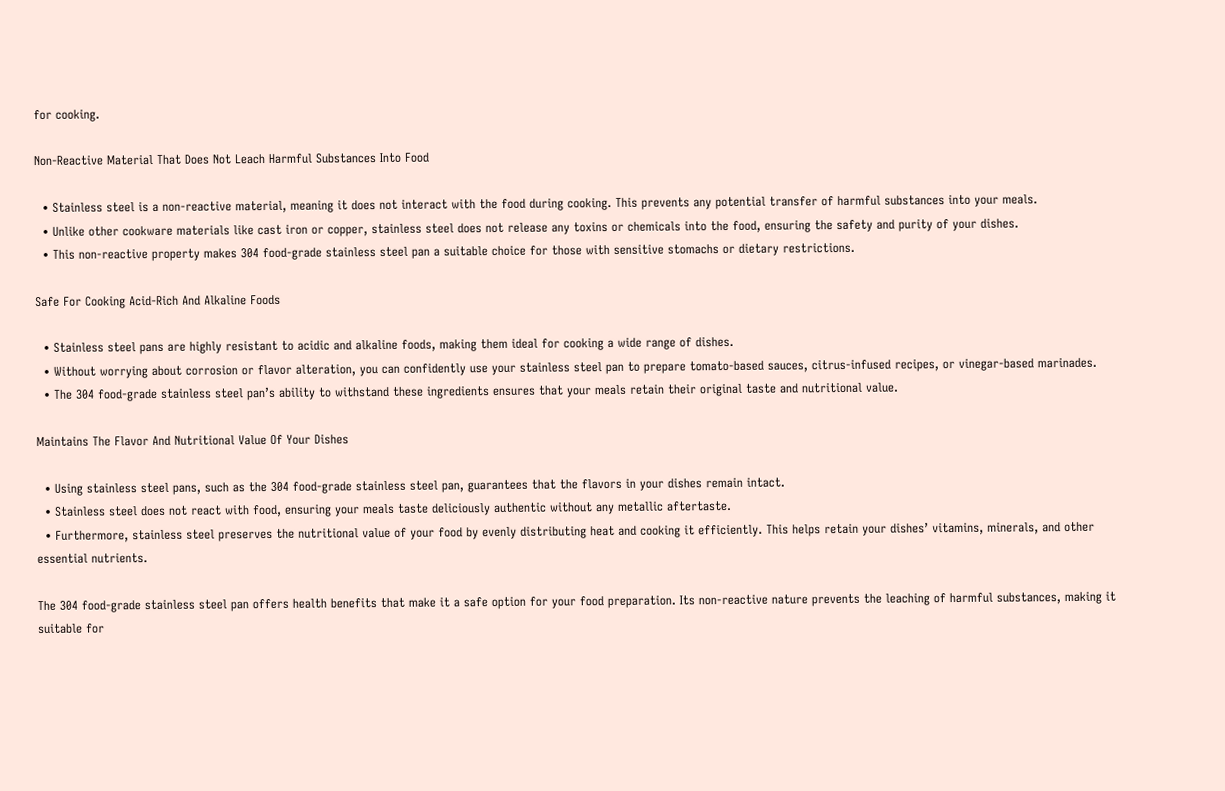for cooking.

Non-Reactive Material That Does Not Leach Harmful Substances Into Food

  • Stainless steel is a non-reactive material, meaning it does not interact with the food during cooking. This prevents any potential transfer of harmful substances into your meals.
  • Unlike other cookware materials like cast iron or copper, stainless steel does not release any toxins or chemicals into the food, ensuring the safety and purity of your dishes.
  • This non-reactive property makes 304 food-grade stainless steel pan a suitable choice for those with sensitive stomachs or dietary restrictions.

Safe For Cooking Acid-Rich And Alkaline Foods

  • Stainless steel pans are highly resistant to acidic and alkaline foods, making them ideal for cooking a wide range of dishes.
  • Without worrying about corrosion or flavor alteration, you can confidently use your stainless steel pan to prepare tomato-based sauces, citrus-infused recipes, or vinegar-based marinades.
  • The 304 food-grade stainless steel pan’s ability to withstand these ingredients ensures that your meals retain their original taste and nutritional value.

Maintains The Flavor And Nutritional Value Of Your Dishes

  • Using stainless steel pans, such as the 304 food-grade stainless steel pan, guarantees that the flavors in your dishes remain intact.
  • Stainless steel does not react with food, ensuring your meals taste deliciously authentic without any metallic aftertaste.
  • Furthermore, stainless steel preserves the nutritional value of your food by evenly distributing heat and cooking it efficiently. This helps retain your dishes’ vitamins, minerals, and other essential nutrients.

The 304 food-grade stainless steel pan offers health benefits that make it a safe option for your food preparation. Its non-reactive nature prevents the leaching of harmful substances, making it suitable for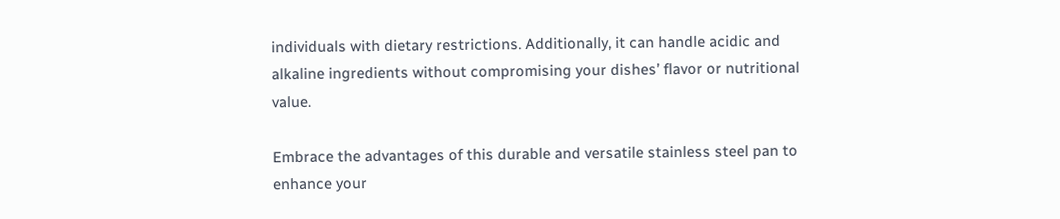individuals with dietary restrictions. Additionally, it can handle acidic and alkaline ingredients without compromising your dishes’ flavor or nutritional value.

Embrace the advantages of this durable and versatile stainless steel pan to enhance your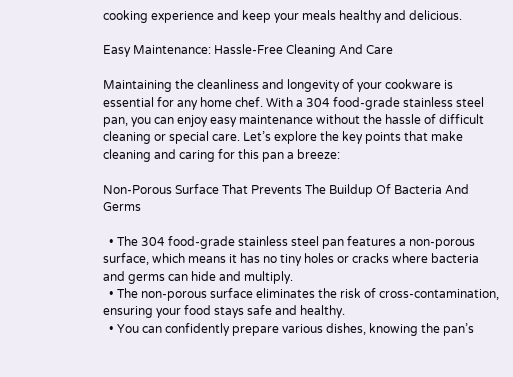cooking experience and keep your meals healthy and delicious.

Easy Maintenance: Hassle-Free Cleaning And Care

Maintaining the cleanliness and longevity of your cookware is essential for any home chef. With a 304 food-grade stainless steel pan, you can enjoy easy maintenance without the hassle of difficult cleaning or special care. Let’s explore the key points that make cleaning and caring for this pan a breeze:

Non-Porous Surface That Prevents The Buildup Of Bacteria And Germs

  • The 304 food-grade stainless steel pan features a non-porous surface, which means it has no tiny holes or cracks where bacteria and germs can hide and multiply.
  • The non-porous surface eliminates the risk of cross-contamination, ensuring your food stays safe and healthy.
  • You can confidently prepare various dishes, knowing the pan’s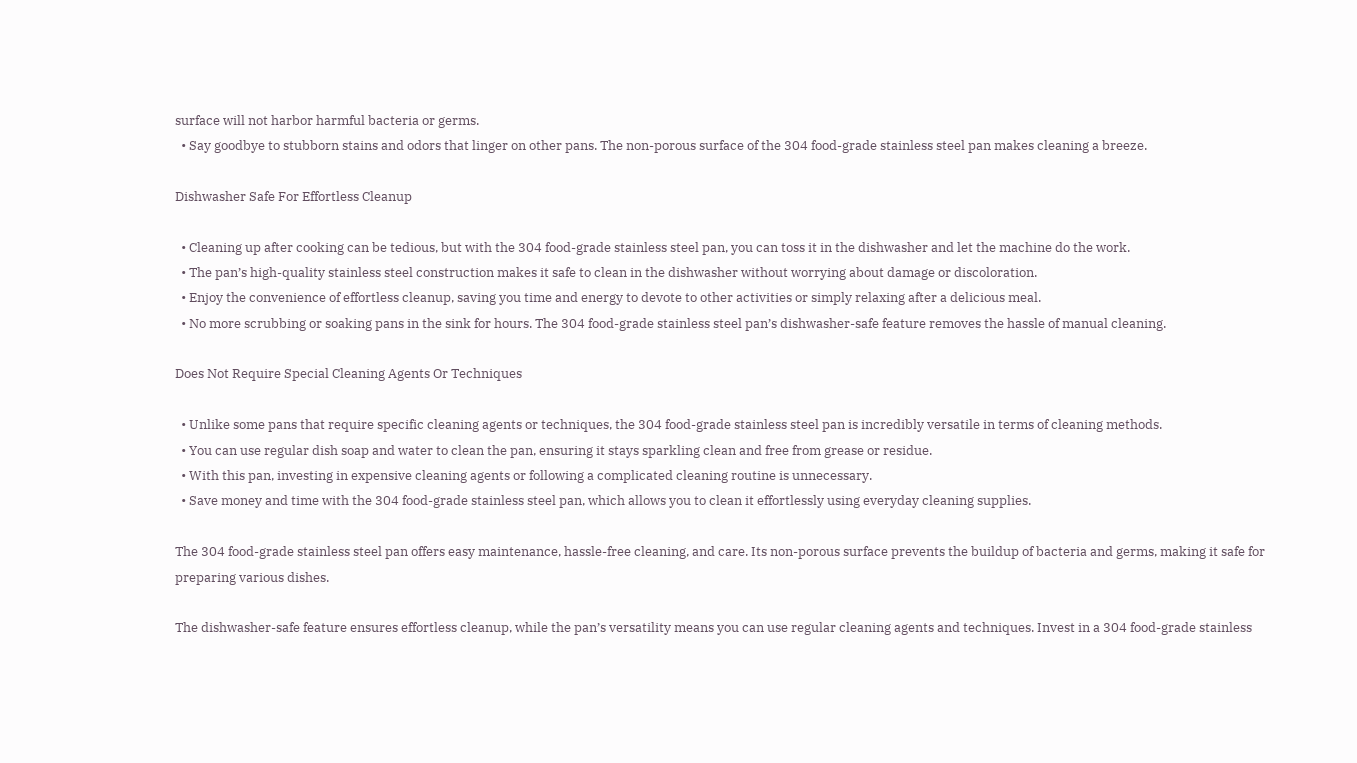surface will not harbor harmful bacteria or germs.
  • Say goodbye to stubborn stains and odors that linger on other pans. The non-porous surface of the 304 food-grade stainless steel pan makes cleaning a breeze.

Dishwasher Safe For Effortless Cleanup

  • Cleaning up after cooking can be tedious, but with the 304 food-grade stainless steel pan, you can toss it in the dishwasher and let the machine do the work.
  • The pan’s high-quality stainless steel construction makes it safe to clean in the dishwasher without worrying about damage or discoloration.
  • Enjoy the convenience of effortless cleanup, saving you time and energy to devote to other activities or simply relaxing after a delicious meal.
  • No more scrubbing or soaking pans in the sink for hours. The 304 food-grade stainless steel pan’s dishwasher-safe feature removes the hassle of manual cleaning.

Does Not Require Special Cleaning Agents Or Techniques

  • Unlike some pans that require specific cleaning agents or techniques, the 304 food-grade stainless steel pan is incredibly versatile in terms of cleaning methods.
  • You can use regular dish soap and water to clean the pan, ensuring it stays sparkling clean and free from grease or residue.
  • With this pan, investing in expensive cleaning agents or following a complicated cleaning routine is unnecessary.
  • Save money and time with the 304 food-grade stainless steel pan, which allows you to clean it effortlessly using everyday cleaning supplies.

The 304 food-grade stainless steel pan offers easy maintenance, hassle-free cleaning, and care. Its non-porous surface prevents the buildup of bacteria and germs, making it safe for preparing various dishes.

The dishwasher-safe feature ensures effortless cleanup, while the pan’s versatility means you can use regular cleaning agents and techniques. Invest in a 304 food-grade stainless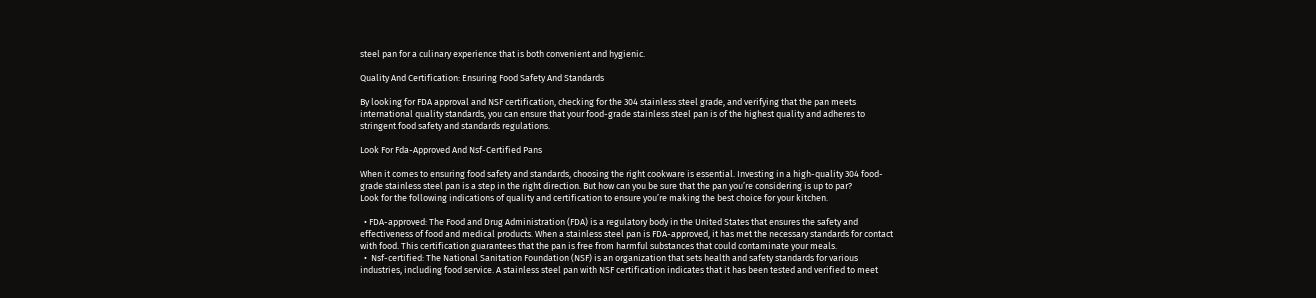steel pan for a culinary experience that is both convenient and hygienic.

Quality And Certification: Ensuring Food Safety And Standards

By looking for FDA approval and NSF certification, checking for the 304 stainless steel grade, and verifying that the pan meets international quality standards, you can ensure that your food-grade stainless steel pan is of the highest quality and adheres to stringent food safety and standards regulations.

Look For Fda-Approved And Nsf-Certified Pans

When it comes to ensuring food safety and standards, choosing the right cookware is essential. Investing in a high-quality 304 food-grade stainless steel pan is a step in the right direction. But how can you be sure that the pan you’re considering is up to par?
Look for the following indications of quality and certification to ensure you’re making the best choice for your kitchen.

  • FDA-approved: The Food and Drug Administration (FDA) is a regulatory body in the United States that ensures the safety and effectiveness of food and medical products. When a stainless steel pan is FDA-approved, it has met the necessary standards for contact with food. This certification guarantees that the pan is free from harmful substances that could contaminate your meals.
  •  Nsf-certified: The National Sanitation Foundation (NSF) is an organization that sets health and safety standards for various industries, including food service. A stainless steel pan with NSF certification indicates that it has been tested and verified to meet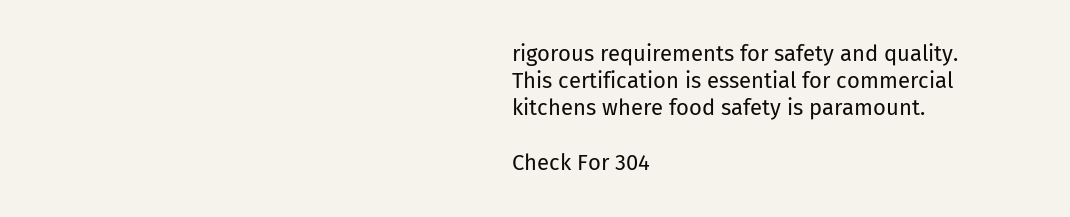rigorous requirements for safety and quality. This certification is essential for commercial kitchens where food safety is paramount.

Check For 304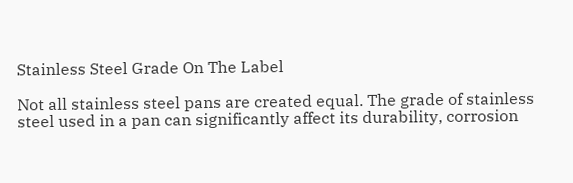Stainless Steel Grade On The Label

Not all stainless steel pans are created equal. The grade of stainless steel used in a pan can significantly affect its durability, corrosion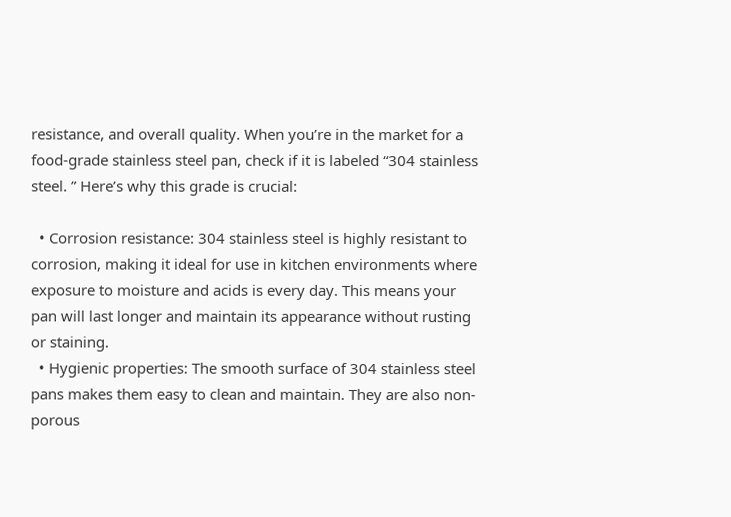resistance, and overall quality. When you’re in the market for a food-grade stainless steel pan, check if it is labeled “304 stainless steel. ” Here’s why this grade is crucial:

  • Corrosion resistance: 304 stainless steel is highly resistant to corrosion, making it ideal for use in kitchen environments where exposure to moisture and acids is every day. This means your pan will last longer and maintain its appearance without rusting or staining.
  • Hygienic properties: The smooth surface of 304 stainless steel pans makes them easy to clean and maintain. They are also non-porous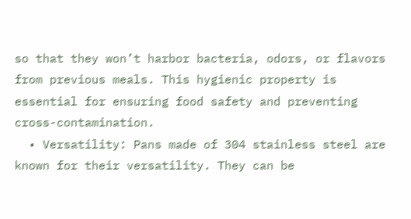so that they won’t harbor bacteria, odors, or flavors from previous meals. This hygienic property is essential for ensuring food safety and preventing cross-contamination.
  • Versatility: Pans made of 304 stainless steel are known for their versatility. They can be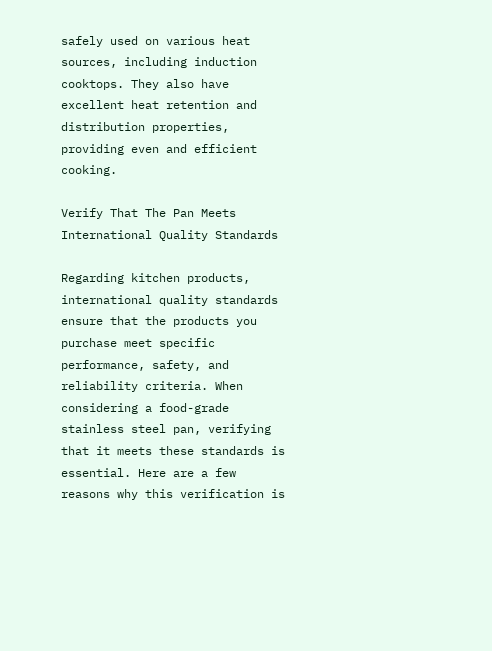safely used on various heat sources, including induction cooktops. They also have excellent heat retention and distribution properties, providing even and efficient cooking.

Verify That The Pan Meets International Quality Standards

Regarding kitchen products, international quality standards ensure that the products you purchase meet specific performance, safety, and reliability criteria. When considering a food-grade stainless steel pan, verifying that it meets these standards is essential. Here are a few reasons why this verification is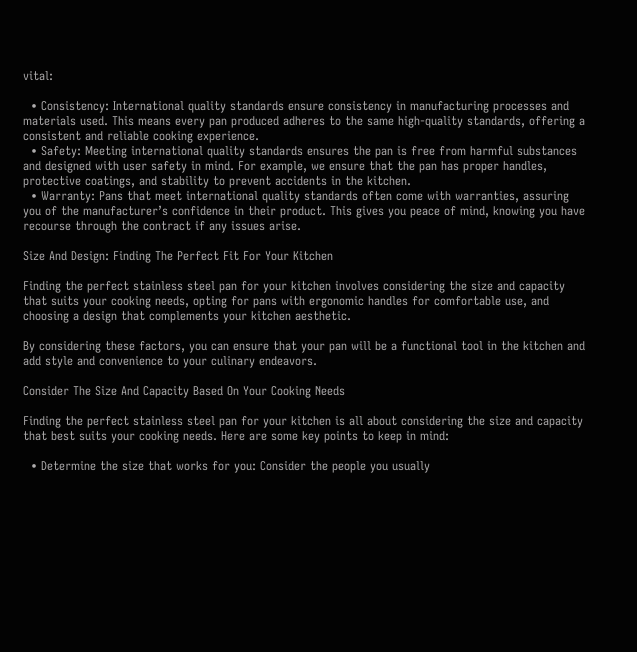vital:

  • Consistency: International quality standards ensure consistency in manufacturing processes and materials used. This means every pan produced adheres to the same high-quality standards, offering a consistent and reliable cooking experience.
  • Safety: Meeting international quality standards ensures the pan is free from harmful substances and designed with user safety in mind. For example, we ensure that the pan has proper handles, protective coatings, and stability to prevent accidents in the kitchen.
  • Warranty: Pans that meet international quality standards often come with warranties, assuring you of the manufacturer’s confidence in their product. This gives you peace of mind, knowing you have recourse through the contract if any issues arise.

Size And Design: Finding The Perfect Fit For Your Kitchen

Finding the perfect stainless steel pan for your kitchen involves considering the size and capacity that suits your cooking needs, opting for pans with ergonomic handles for comfortable use, and choosing a design that complements your kitchen aesthetic.

By considering these factors, you can ensure that your pan will be a functional tool in the kitchen and add style and convenience to your culinary endeavors.

Consider The Size And Capacity Based On Your Cooking Needs

Finding the perfect stainless steel pan for your kitchen is all about considering the size and capacity that best suits your cooking needs. Here are some key points to keep in mind:

  • Determine the size that works for you: Consider the people you usually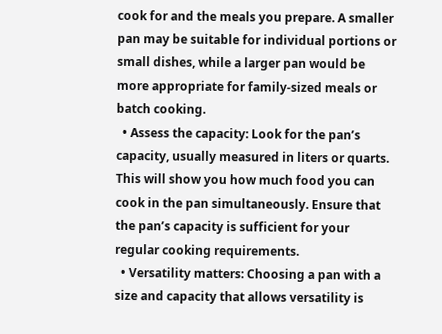cook for and the meals you prepare. A smaller pan may be suitable for individual portions or small dishes, while a larger pan would be more appropriate for family-sized meals or batch cooking.
  • Assess the capacity: Look for the pan’s capacity, usually measured in liters or quarts. This will show you how much food you can cook in the pan simultaneously. Ensure that the pan’s capacity is sufficient for your regular cooking requirements.
  • Versatility matters: Choosing a pan with a size and capacity that allows versatility is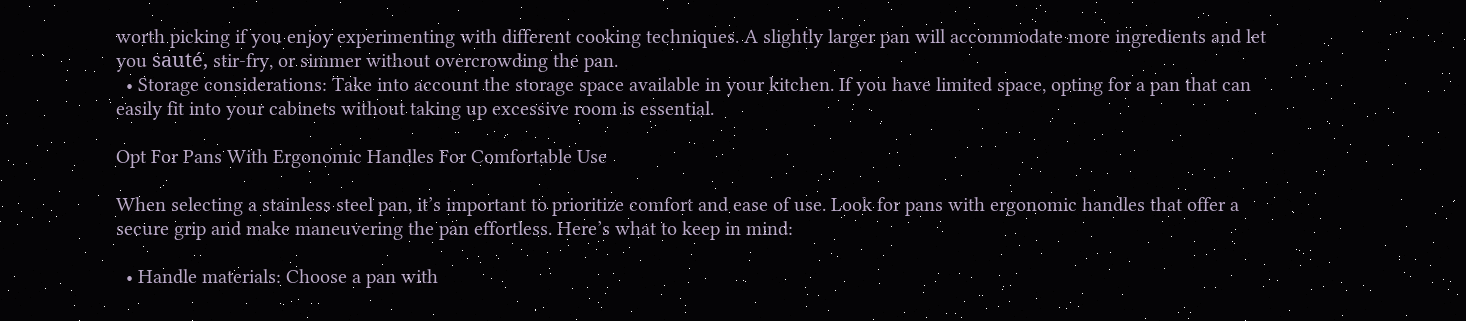worth picking if you enjoy experimenting with different cooking techniques. A slightly larger pan will accommodate more ingredients and let you sauté, stir-fry, or simmer without overcrowding the pan.
  • Storage considerations: Take into account the storage space available in your kitchen. If you have limited space, opting for a pan that can easily fit into your cabinets without taking up excessive room is essential.

Opt For Pans With Ergonomic Handles For Comfortable Use

When selecting a stainless steel pan, it’s important to prioritize comfort and ease of use. Look for pans with ergonomic handles that offer a secure grip and make maneuvering the pan effortless. Here’s what to keep in mind:

  • Handle materials: Choose a pan with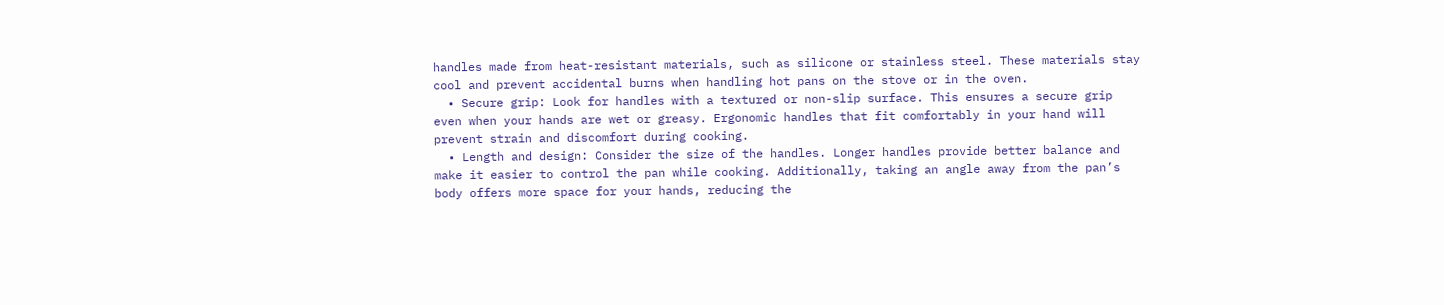handles made from heat-resistant materials, such as silicone or stainless steel. These materials stay cool and prevent accidental burns when handling hot pans on the stove or in the oven.
  • Secure grip: Look for handles with a textured or non-slip surface. This ensures a secure grip even when your hands are wet or greasy. Ergonomic handles that fit comfortably in your hand will prevent strain and discomfort during cooking.
  • Length and design: Consider the size of the handles. Longer handles provide better balance and make it easier to control the pan while cooking. Additionally, taking an angle away from the pan’s body offers more space for your hands, reducing the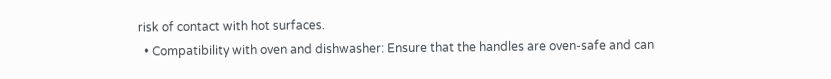risk of contact with hot surfaces.
  • Compatibility with oven and dishwasher: Ensure that the handles are oven-safe and can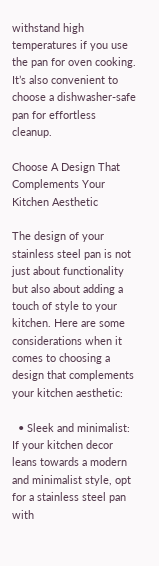withstand high temperatures if you use the pan for oven cooking. It’s also convenient to choose a dishwasher-safe pan for effortless cleanup.

Choose A Design That Complements Your Kitchen Aesthetic

The design of your stainless steel pan is not just about functionality but also about adding a touch of style to your kitchen. Here are some considerations when it comes to choosing a design that complements your kitchen aesthetic:

  • Sleek and minimalist: If your kitchen decor leans towards a modern and minimalist style, opt for a stainless steel pan with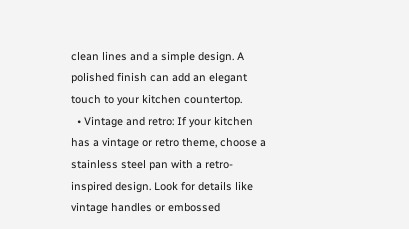clean lines and a simple design. A polished finish can add an elegant touch to your kitchen countertop.
  • Vintage and retro: If your kitchen has a vintage or retro theme, choose a stainless steel pan with a retro-inspired design. Look for details like vintage handles or embossed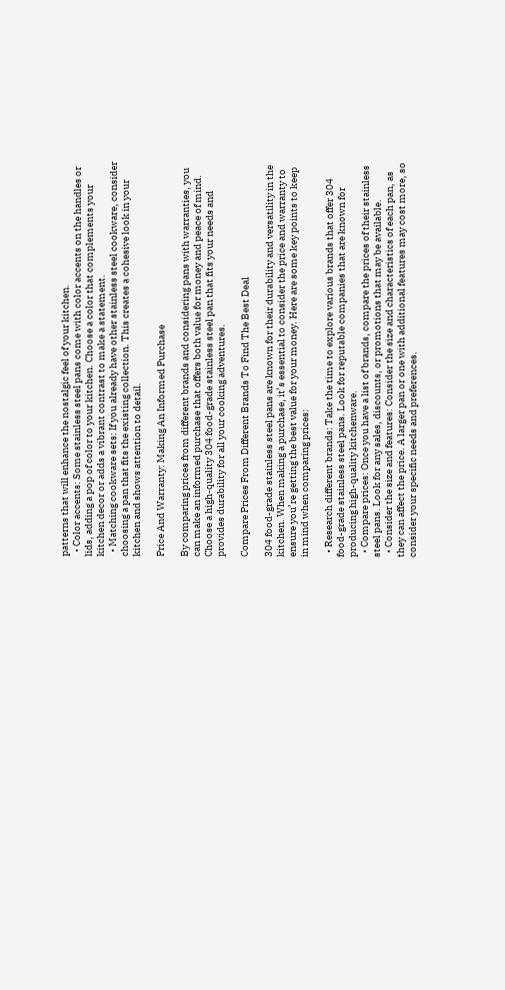patterns that will enhance the nostalgic feel of your kitchen.
  • Color accents: Some stainless steel pans come with color accents on the handles or lids, adding a pop of color to your kitchen. Choose a color that complements your kitchen decor or adds a vibrant contrast to make a statement.
  • Matching cookware sets: If you already have other stainless steel cookware, consider choosing a pan that fits the existing collection. This creates a cohesive look in your kitchen and shows attention to detail.

Price And Warranty: Making An Informed Purchase

By comparing prices from different brands and considering pans with warranties, you can make an informed purchase that offers both value for money and peace of mind. Choose a high-quality 304 food-grade stainless steel pan that fits your needs and provides durability for all your cooking adventures.

Compare Prices From Different Brands To Find The Best Deal

304 food-grade stainless steel pans are known for their durability and versatility in the kitchen. When making a purchase, it’s essential to consider the price and warranty to ensure you’re getting the best value for your money. Here are some key points to keep in mind when comparing prices:

  • Research different brands: Take the time to explore various brands that offer 304 food-grade stainless steel pans. Look for reputable companies that are known for producing high-quality kitchenware.
  • Compare prices: Once you have a list of brands, compare the prices of their stainless steel pans. Look for any sales, discounts, or promotions that may be available.
  • Consider the size and features: Consider the size and characteristics of each pan, as they can affect the price. A larger pan or one with additional features may cost more, so consider your specific needs and preferences.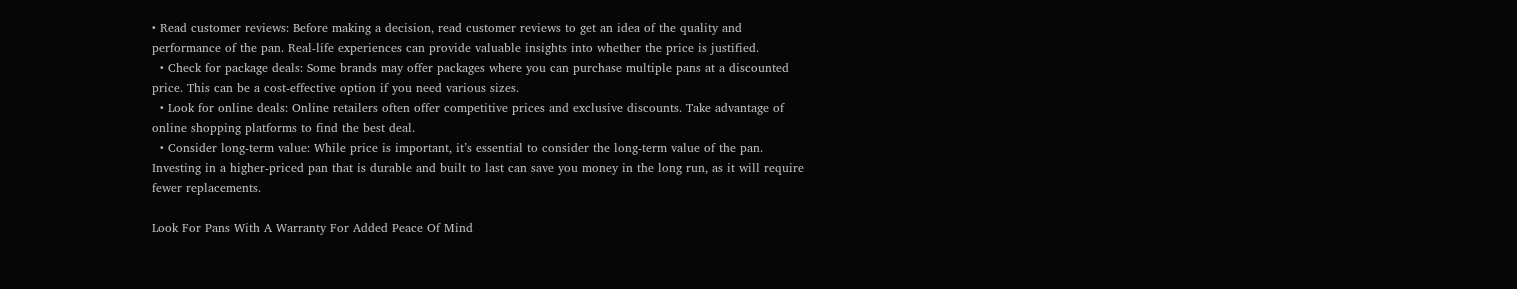• Read customer reviews: Before making a decision, read customer reviews to get an idea of the quality and performance of the pan. Real-life experiences can provide valuable insights into whether the price is justified.
  • Check for package deals: Some brands may offer packages where you can purchase multiple pans at a discounted price. This can be a cost-effective option if you need various sizes.
  • Look for online deals: Online retailers often offer competitive prices and exclusive discounts. Take advantage of online shopping platforms to find the best deal.
  • Consider long-term value: While price is important, it’s essential to consider the long-term value of the pan. Investing in a higher-priced pan that is durable and built to last can save you money in the long run, as it will require fewer replacements.

Look For Pans With A Warranty For Added Peace Of Mind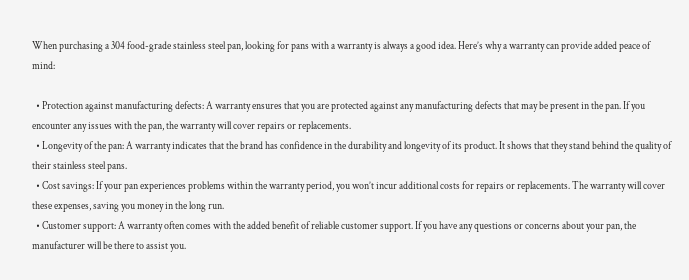When purchasing a 304 food-grade stainless steel pan, looking for pans with a warranty is always a good idea. Here’s why a warranty can provide added peace of mind:

  • Protection against manufacturing defects: A warranty ensures that you are protected against any manufacturing defects that may be present in the pan. If you encounter any issues with the pan, the warranty will cover repairs or replacements.
  • Longevity of the pan: A warranty indicates that the brand has confidence in the durability and longevity of its product. It shows that they stand behind the quality of their stainless steel pans.
  • Cost savings: If your pan experiences problems within the warranty period, you won’t incur additional costs for repairs or replacements. The warranty will cover these expenses, saving you money in the long run.
  • Customer support: A warranty often comes with the added benefit of reliable customer support. If you have any questions or concerns about your pan, the manufacturer will be there to assist you.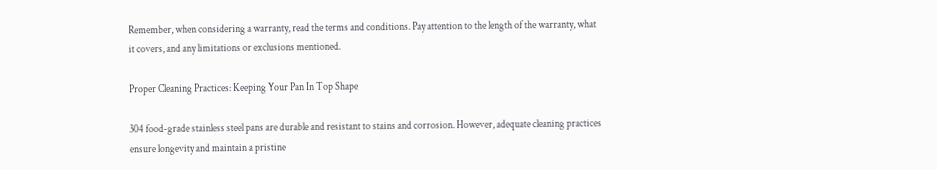Remember, when considering a warranty, read the terms and conditions. Pay attention to the length of the warranty, what it covers, and any limitations or exclusions mentioned.

Proper Cleaning Practices: Keeping Your Pan In Top Shape

304 food-grade stainless steel pans are durable and resistant to stains and corrosion. However, adequate cleaning practices ensure longevity and maintain a pristine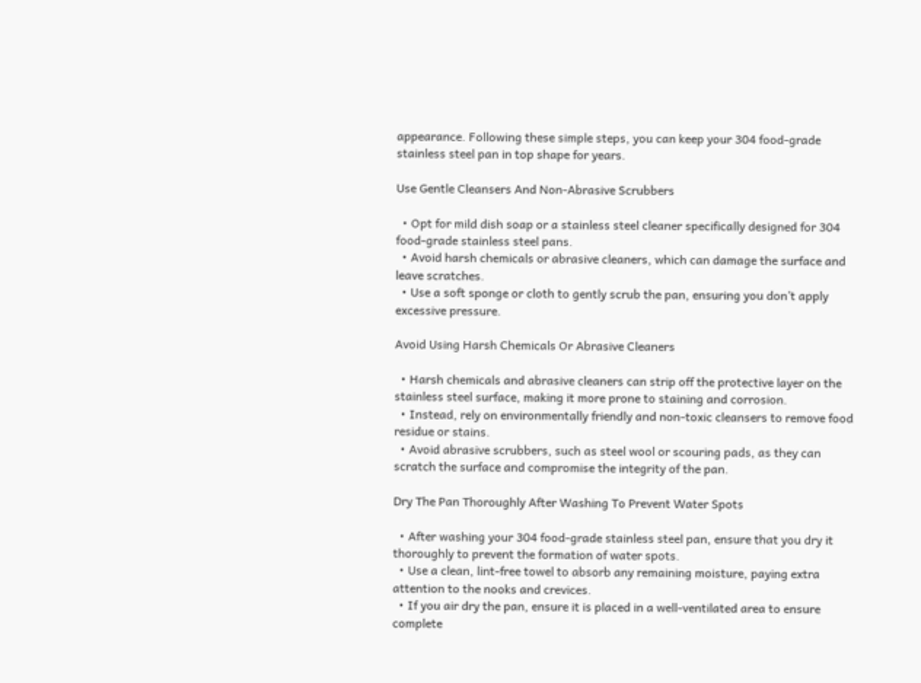appearance. Following these simple steps, you can keep your 304 food-grade stainless steel pan in top shape for years.

Use Gentle Cleansers And Non-Abrasive Scrubbers

  • Opt for mild dish soap or a stainless steel cleaner specifically designed for 304 food-grade stainless steel pans.
  • Avoid harsh chemicals or abrasive cleaners, which can damage the surface and leave scratches.
  • Use a soft sponge or cloth to gently scrub the pan, ensuring you don’t apply excessive pressure.

Avoid Using Harsh Chemicals Or Abrasive Cleaners

  • Harsh chemicals and abrasive cleaners can strip off the protective layer on the stainless steel surface, making it more prone to staining and corrosion.
  • Instead, rely on environmentally friendly and non-toxic cleansers to remove food residue or stains.
  • Avoid abrasive scrubbers, such as steel wool or scouring pads, as they can scratch the surface and compromise the integrity of the pan.

Dry The Pan Thoroughly After Washing To Prevent Water Spots

  • After washing your 304 food-grade stainless steel pan, ensure that you dry it thoroughly to prevent the formation of water spots.
  • Use a clean, lint-free towel to absorb any remaining moisture, paying extra attention to the nooks and crevices.
  • If you air dry the pan, ensure it is placed in a well-ventilated area to ensure complete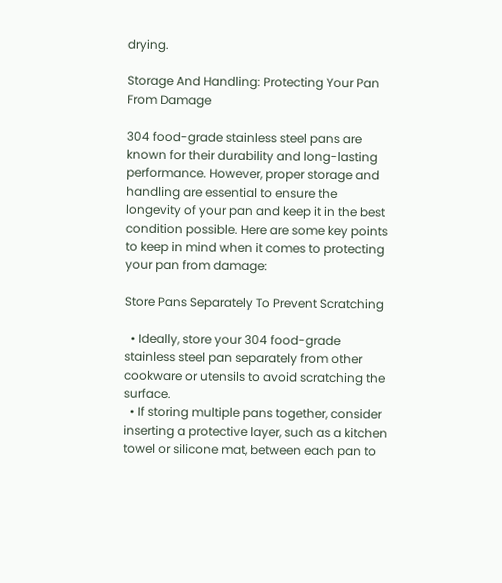drying.

Storage And Handling: Protecting Your Pan From Damage

304 food-grade stainless steel pans are known for their durability and long-lasting performance. However, proper storage and handling are essential to ensure the longevity of your pan and keep it in the best condition possible. Here are some key points to keep in mind when it comes to protecting your pan from damage:

Store Pans Separately To Prevent Scratching

  • Ideally, store your 304 food-grade stainless steel pan separately from other cookware or utensils to avoid scratching the surface.
  • If storing multiple pans together, consider inserting a protective layer, such as a kitchen towel or silicone mat, between each pan to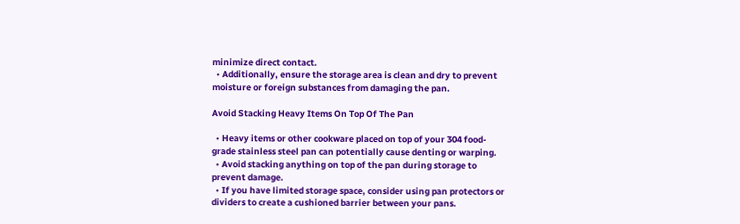minimize direct contact.
  • Additionally, ensure the storage area is clean and dry to prevent moisture or foreign substances from damaging the pan.

Avoid Stacking Heavy Items On Top Of The Pan

  • Heavy items or other cookware placed on top of your 304 food-grade stainless steel pan can potentially cause denting or warping.
  • Avoid stacking anything on top of the pan during storage to prevent damage.
  • If you have limited storage space, consider using pan protectors or dividers to create a cushioned barrier between your pans.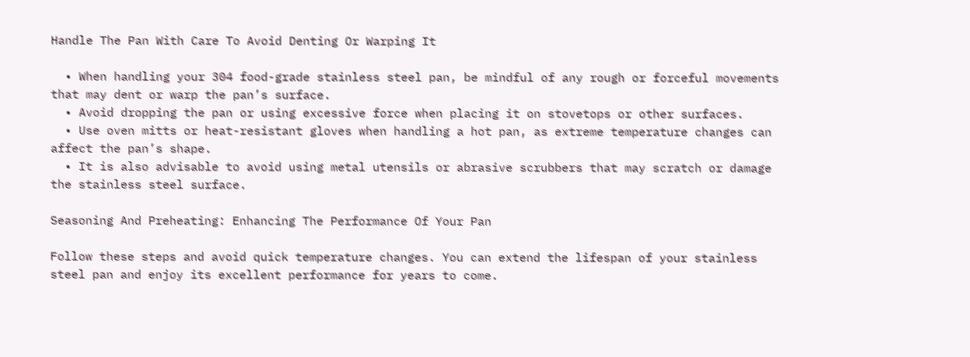Handle The Pan With Care To Avoid Denting Or Warping It

  • When handling your 304 food-grade stainless steel pan, be mindful of any rough or forceful movements that may dent or warp the pan’s surface.
  • Avoid dropping the pan or using excessive force when placing it on stovetops or other surfaces.
  • Use oven mitts or heat-resistant gloves when handling a hot pan, as extreme temperature changes can affect the pan’s shape.
  • It is also advisable to avoid using metal utensils or abrasive scrubbers that may scratch or damage the stainless steel surface.

Seasoning And Preheating: Enhancing The Performance Of Your Pan

Follow these steps and avoid quick temperature changes. You can extend the lifespan of your stainless steel pan and enjoy its excellent performance for years to come.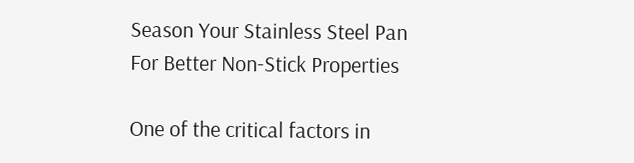Season Your Stainless Steel Pan For Better Non-Stick Properties

One of the critical factors in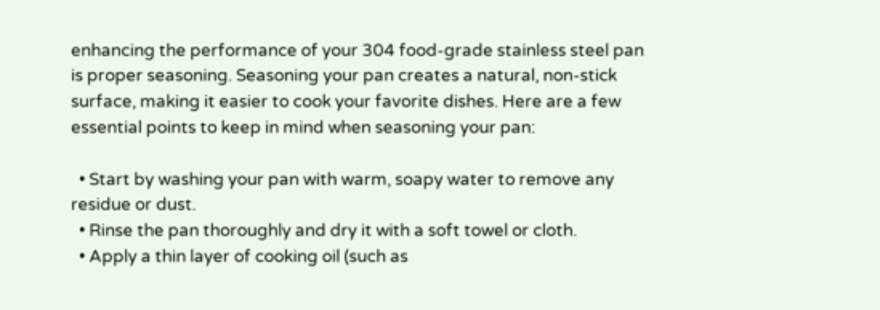enhancing the performance of your 304 food-grade stainless steel pan is proper seasoning. Seasoning your pan creates a natural, non-stick surface, making it easier to cook your favorite dishes. Here are a few essential points to keep in mind when seasoning your pan:

  • Start by washing your pan with warm, soapy water to remove any residue or dust.
  • Rinse the pan thoroughly and dry it with a soft towel or cloth.
  • Apply a thin layer of cooking oil (such as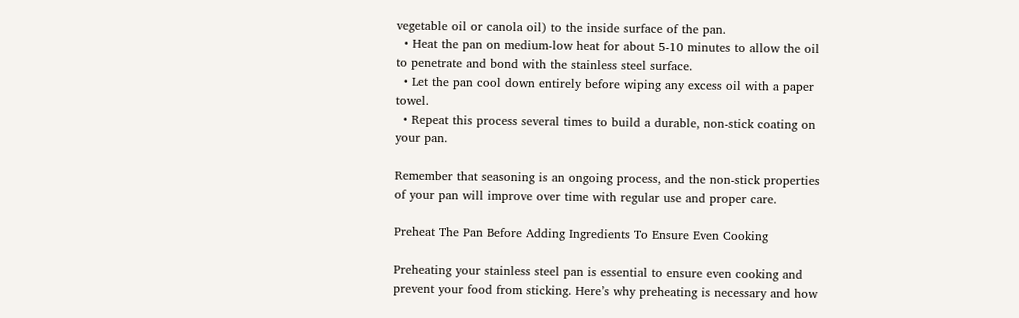vegetable oil or canola oil) to the inside surface of the pan.
  • Heat the pan on medium-low heat for about 5-10 minutes to allow the oil to penetrate and bond with the stainless steel surface.
  • Let the pan cool down entirely before wiping any excess oil with a paper towel.
  • Repeat this process several times to build a durable, non-stick coating on your pan.

Remember that seasoning is an ongoing process, and the non-stick properties of your pan will improve over time with regular use and proper care.

Preheat The Pan Before Adding Ingredients To Ensure Even Cooking

Preheating your stainless steel pan is essential to ensure even cooking and prevent your food from sticking. Here’s why preheating is necessary and how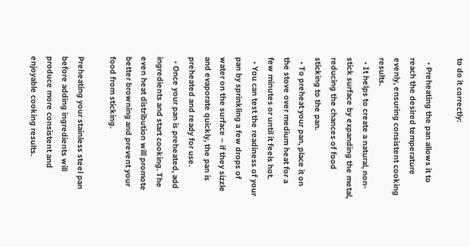to do it correctly:

  • Preheating the pan allows it to reach the desired temperature evenly, ensuring consistent cooking results.
  • It helps to create a natural, non-stick surface by expanding the metal, reducing the chances of food sticking to the pan.
  • To preheat your pan, place it on the stove over medium heat for a few minutes or until it feels hot.
  • You can test the readiness of your pan by sprinkling a few drops of water on the surface – if they sizzle and evaporate quickly, the pan is preheated and ready for use.
  • Once your pan is preheated, add ingredients and start cooking. The even heat distribution will promote better browning and prevent your food from sticking.

Preheating your stainless steel pan before adding ingredients will produce more consistent and enjoyable cooking results.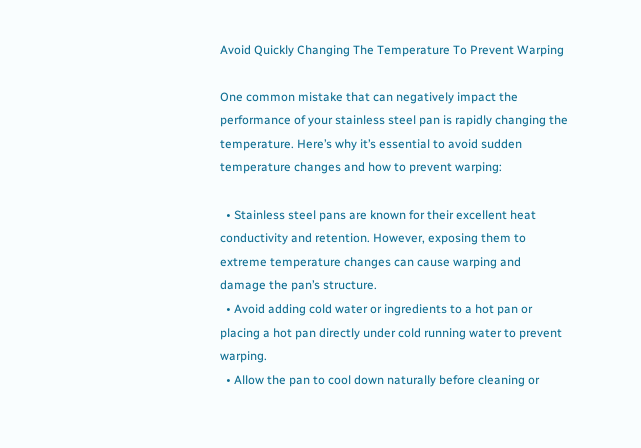Avoid Quickly Changing The Temperature To Prevent Warping

One common mistake that can negatively impact the performance of your stainless steel pan is rapidly changing the temperature. Here’s why it’s essential to avoid sudden temperature changes and how to prevent warping:

  • Stainless steel pans are known for their excellent heat conductivity and retention. However, exposing them to extreme temperature changes can cause warping and damage the pan’s structure.
  • Avoid adding cold water or ingredients to a hot pan or placing a hot pan directly under cold running water to prevent warping.
  • Allow the pan to cool down naturally before cleaning or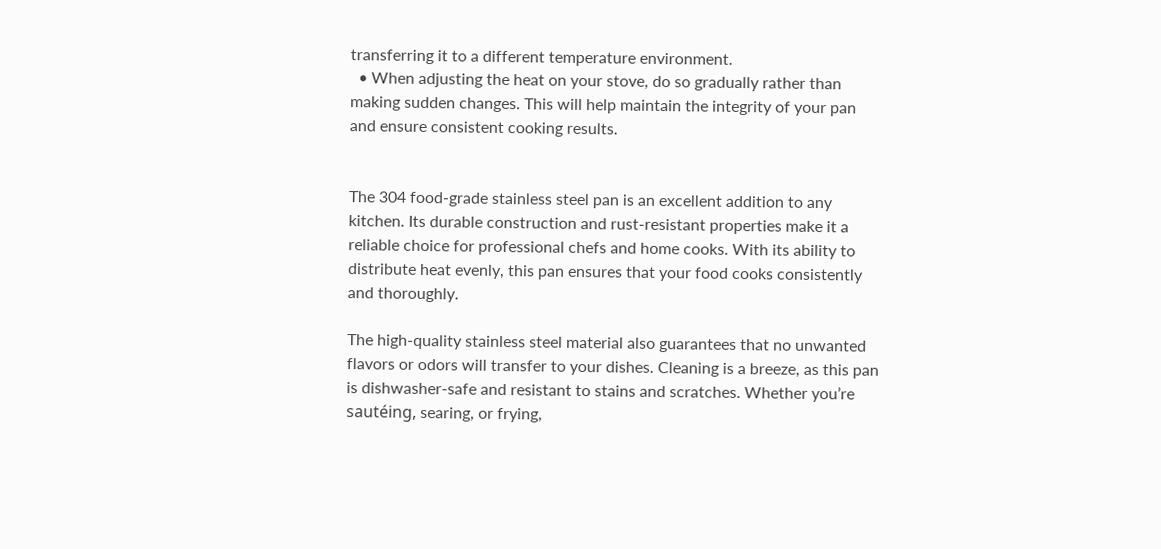transferring it to a different temperature environment.
  • When adjusting the heat on your stove, do so gradually rather than making sudden changes. This will help maintain the integrity of your pan and ensure consistent cooking results.


The 304 food-grade stainless steel pan is an excellent addition to any kitchen. Its durable construction and rust-resistant properties make it a reliable choice for professional chefs and home cooks. With its ability to distribute heat evenly, this pan ensures that your food cooks consistently and thoroughly.

The high-quality stainless steel material also guarantees that no unwanted flavors or odors will transfer to your dishes. Cleaning is a breeze, as this pan is dishwasher-safe and resistant to stains and scratches. Whether you’re sautéing, searing, or frying,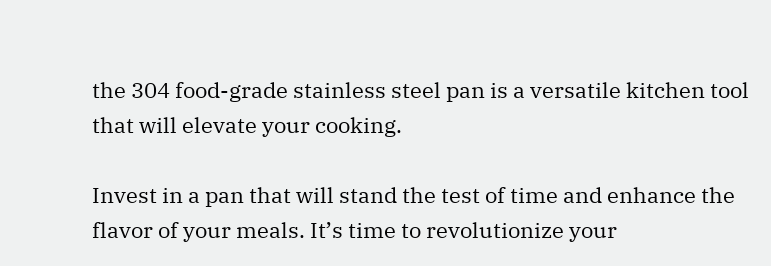the 304 food-grade stainless steel pan is a versatile kitchen tool that will elevate your cooking.

Invest in a pan that will stand the test of time and enhance the flavor of your meals. It’s time to revolutionize your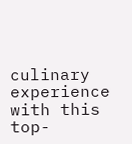culinary experience with this top-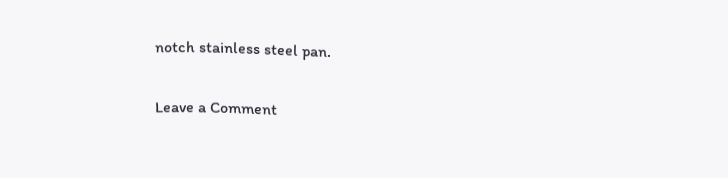notch stainless steel pan.

Leave a Comment